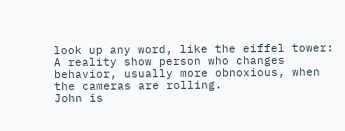look up any word, like the eiffel tower:
A reality show person who changes behavior, usually more obnoxious, when the cameras are rolling.
John is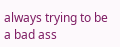always trying to be a bad ass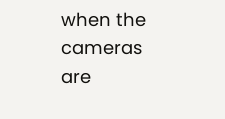when the cameras are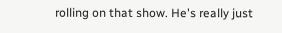rolling on that show. He's really just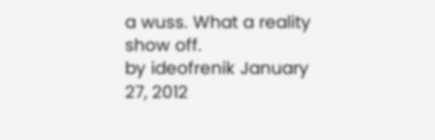a wuss. What a reality show off.
by ideofrenik January 27, 2012